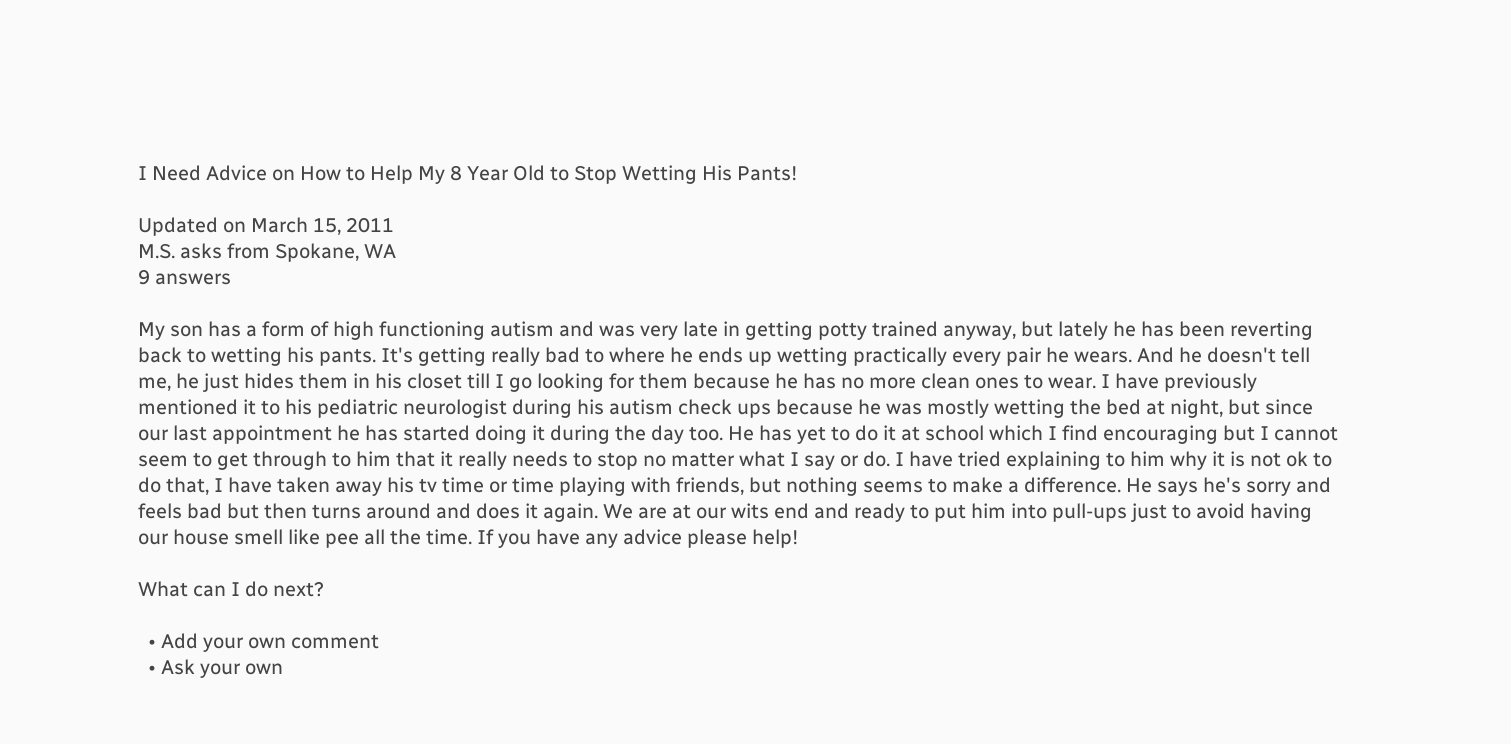I Need Advice on How to Help My 8 Year Old to Stop Wetting His Pants!

Updated on March 15, 2011
M.S. asks from Spokane, WA
9 answers

My son has a form of high functioning autism and was very late in getting potty trained anyway, but lately he has been reverting back to wetting his pants. It's getting really bad to where he ends up wetting practically every pair he wears. And he doesn't tell me, he just hides them in his closet till I go looking for them because he has no more clean ones to wear. I have previously mentioned it to his pediatric neurologist during his autism check ups because he was mostly wetting the bed at night, but since our last appointment he has started doing it during the day too. He has yet to do it at school which I find encouraging but I cannot seem to get through to him that it really needs to stop no matter what I say or do. I have tried explaining to him why it is not ok to do that, I have taken away his tv time or time playing with friends, but nothing seems to make a difference. He says he's sorry and feels bad but then turns around and does it again. We are at our wits end and ready to put him into pull-ups just to avoid having our house smell like pee all the time. If you have any advice please help!

What can I do next?

  • Add your own comment
  • Ask your own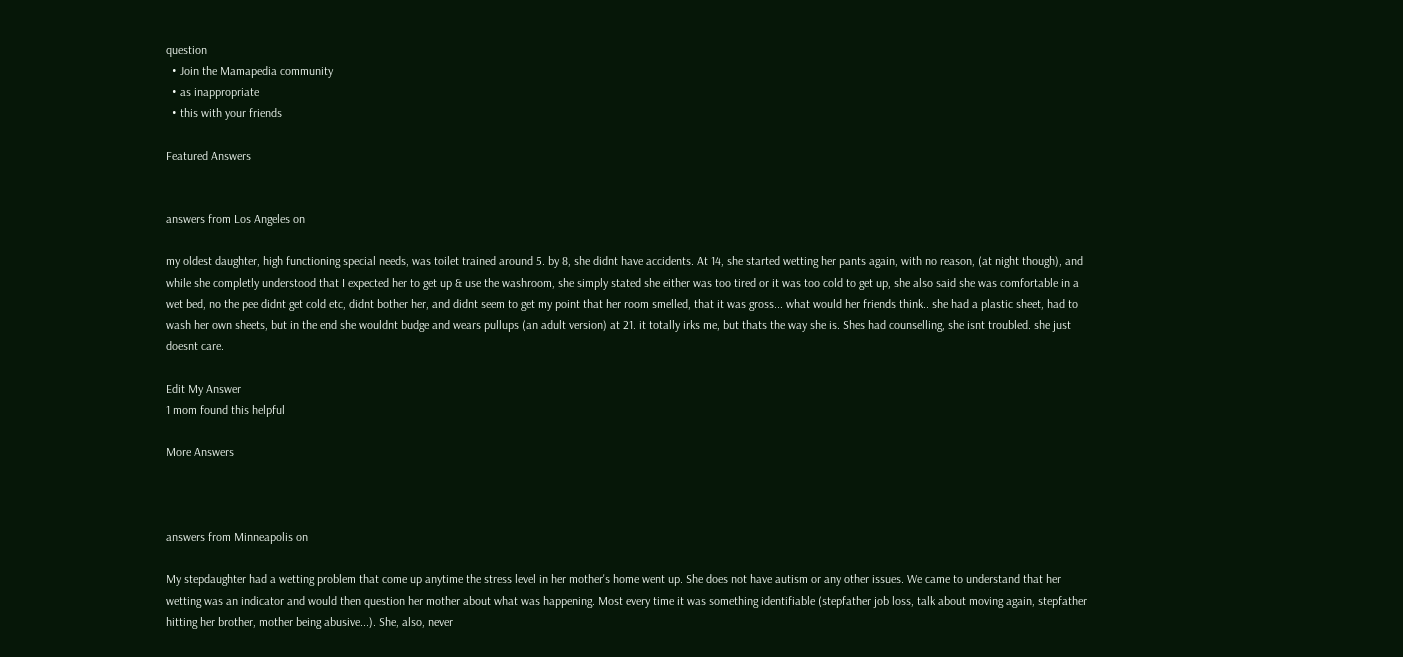question
  • Join the Mamapedia community
  • as inappropriate
  • this with your friends

Featured Answers


answers from Los Angeles on

my oldest daughter, high functioning special needs, was toilet trained around 5. by 8, she didnt have accidents. At 14, she started wetting her pants again, with no reason, (at night though), and while she completly understood that I expected her to get up & use the washroom, she simply stated she either was too tired or it was too cold to get up, she also said she was comfortable in a wet bed, no the pee didnt get cold etc, didnt bother her, and didnt seem to get my point that her room smelled, that it was gross... what would her friends think.. she had a plastic sheet, had to wash her own sheets, but in the end she wouldnt budge and wears pullups (an adult version) at 21. it totally irks me, but thats the way she is. Shes had counselling, she isnt troubled. she just doesnt care.

Edit My Answer
1 mom found this helpful

More Answers



answers from Minneapolis on

My stepdaughter had a wetting problem that come up anytime the stress level in her mother's home went up. She does not have autism or any other issues. We came to understand that her wetting was an indicator and would then question her mother about what was happening. Most every time it was something identifiable (stepfather job loss, talk about moving again, stepfather hitting her brother, mother being abusive...). She, also, never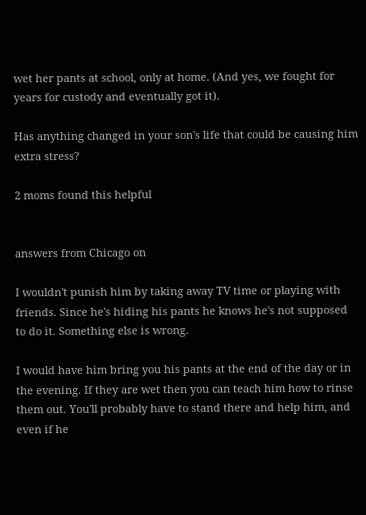wet her pants at school, only at home. (And yes, we fought for years for custody and eventually got it).

Has anything changed in your son's life that could be causing him extra stress?

2 moms found this helpful


answers from Chicago on

I wouldn't punish him by taking away TV time or playing with friends. Since he's hiding his pants he knows he's not supposed to do it. Something else is wrong.

I would have him bring you his pants at the end of the day or in the evening. If they are wet then you can teach him how to rinse them out. You'll probably have to stand there and help him, and even if he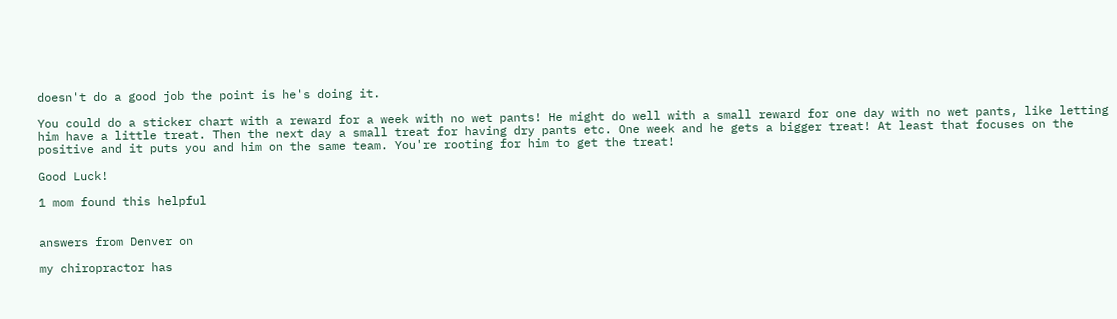doesn't do a good job the point is he's doing it.

You could do a sticker chart with a reward for a week with no wet pants! He might do well with a small reward for one day with no wet pants, like letting him have a little treat. Then the next day a small treat for having dry pants etc. One week and he gets a bigger treat! At least that focuses on the positive and it puts you and him on the same team. You're rooting for him to get the treat!

Good Luck!

1 mom found this helpful


answers from Denver on

my chiropractor has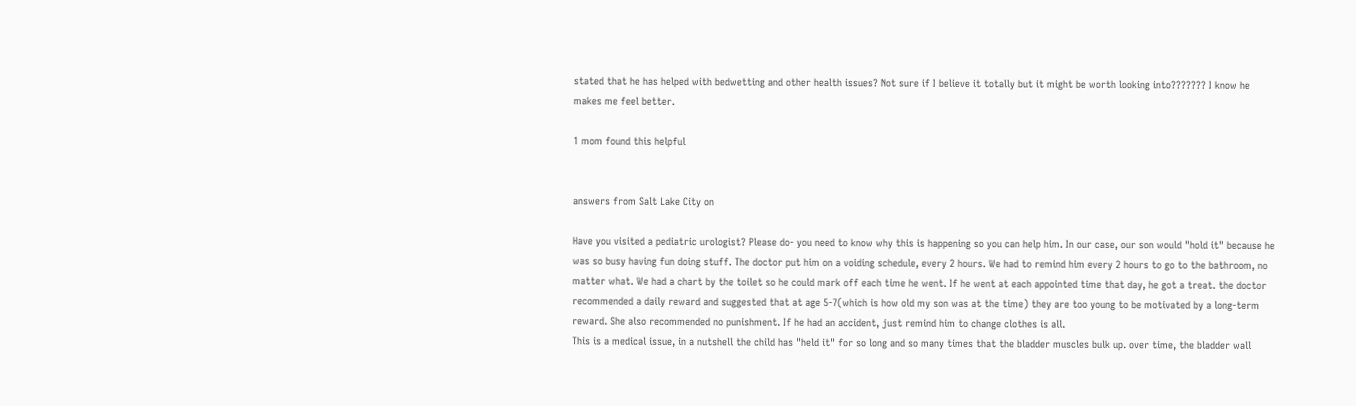stated that he has helped with bedwetting and other health issues? Not sure if I believe it totally but it might be worth looking into??????? I know he makes me feel better.

1 mom found this helpful


answers from Salt Lake City on

Have you visited a pediatric urologist? Please do- you need to know why this is happening so you can help him. In our case, our son would "hold it" because he was so busy having fun doing stuff. The doctor put him on a voiding schedule, every 2 hours. We had to remind him every 2 hours to go to the bathroom, no matter what. We had a chart by the toilet so he could mark off each time he went. If he went at each appointed time that day, he got a treat. the doctor recommended a daily reward and suggested that at age 5-7(which is how old my son was at the time) they are too young to be motivated by a long-term reward. She also recommended no punishment. If he had an accident, just remind him to change clothes is all.
This is a medical issue, in a nutshell the child has "held it" for so long and so many times that the bladder muscles bulk up. over time, the bladder wall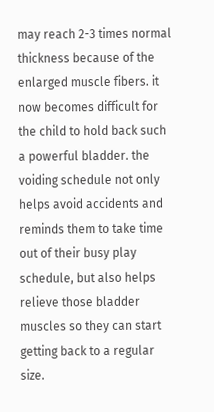may reach 2-3 times normal thickness because of the enlarged muscle fibers. it now becomes difficult for the child to hold back such a powerful bladder. the voiding schedule not only helps avoid accidents and reminds them to take time out of their busy play schedule, but also helps relieve those bladder muscles so they can start getting back to a regular size.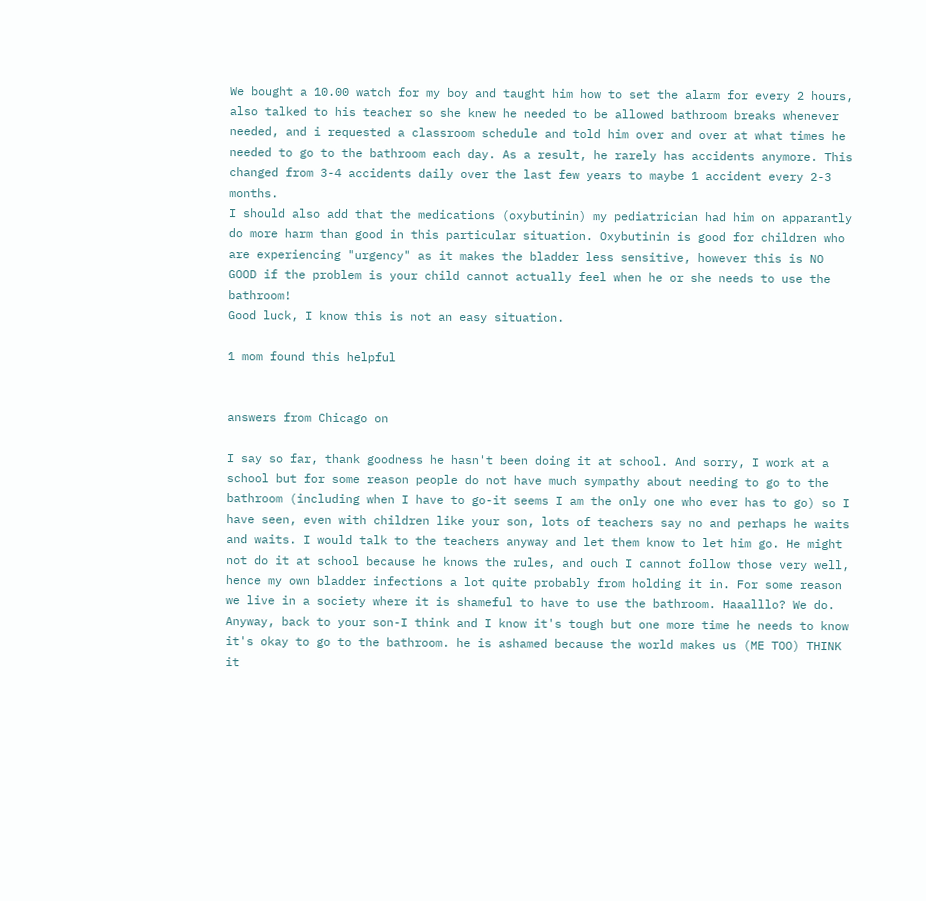We bought a 10.00 watch for my boy and taught him how to set the alarm for every 2 hours, also talked to his teacher so she knew he needed to be allowed bathroom breaks whenever needed, and i requested a classroom schedule and told him over and over at what times he needed to go to the bathroom each day. As a result, he rarely has accidents anymore. This changed from 3-4 accidents daily over the last few years to maybe 1 accident every 2-3 months.
I should also add that the medications (oxybutinin) my pediatrician had him on apparantly do more harm than good in this particular situation. Oxybutinin is good for children who are experiencing "urgency" as it makes the bladder less sensitive, however this is NO GOOD if the problem is your child cannot actually feel when he or she needs to use the bathroom!
Good luck, I know this is not an easy situation.

1 mom found this helpful


answers from Chicago on

I say so far, thank goodness he hasn't been doing it at school. And sorry, I work at a school but for some reason people do not have much sympathy about needing to go to the bathroom (including when I have to go-it seems I am the only one who ever has to go) so I have seen, even with children like your son, lots of teachers say no and perhaps he waits and waits. I would talk to the teachers anyway and let them know to let him go. He might not do it at school because he knows the rules, and ouch I cannot follow those very well, hence my own bladder infections a lot quite probably from holding it in. For some reason we live in a society where it is shameful to have to use the bathroom. Haaalllo? We do. Anyway, back to your son-I think and I know it's tough but one more time he needs to know it's okay to go to the bathroom. he is ashamed because the world makes us (ME TOO) THINK it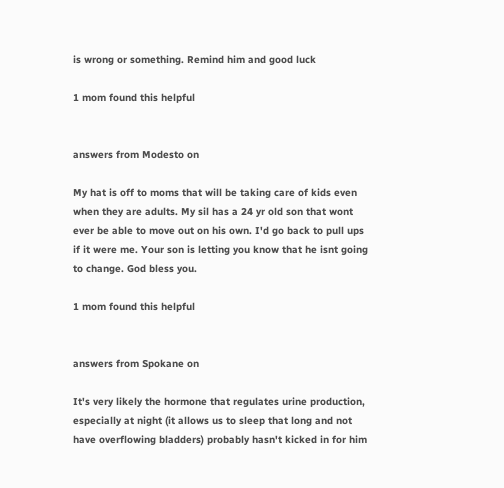is wrong or something. Remind him and good luck

1 mom found this helpful


answers from Modesto on

My hat is off to moms that will be taking care of kids even when they are adults. My sil has a 24 yr old son that wont ever be able to move out on his own. I'd go back to pull ups if it were me. Your son is letting you know that he isnt going to change. God bless you.

1 mom found this helpful


answers from Spokane on

It's very likely the hormone that regulates urine production, especially at night (it allows us to sleep that long and not have overflowing bladders) probably hasn't kicked in for him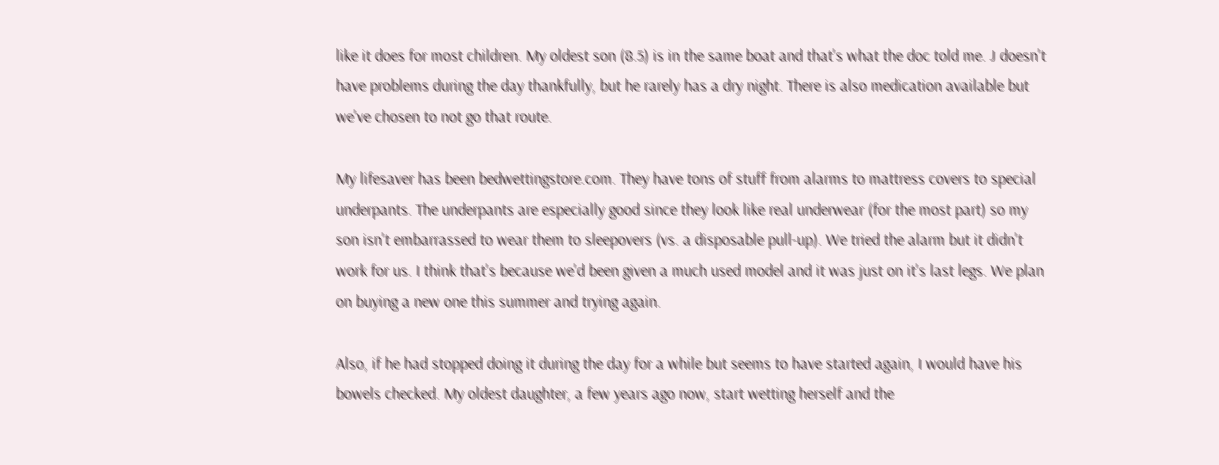like it does for most children. My oldest son (8.5) is in the same boat and that's what the doc told me. J doesn't have problems during the day thankfully, but he rarely has a dry night. There is also medication available but we've chosen to not go that route.

My lifesaver has been bedwettingstore.com. They have tons of stuff from alarms to mattress covers to special underpants. The underpants are especially good since they look like real underwear (for the most part) so my son isn't embarrassed to wear them to sleepovers (vs. a disposable pull-up). We tried the alarm but it didn't work for us. I think that's because we'd been given a much used model and it was just on it's last legs. We plan on buying a new one this summer and trying again.

Also, if he had stopped doing it during the day for a while but seems to have started again, I would have his bowels checked. My oldest daughter, a few years ago now, start wetting herself and the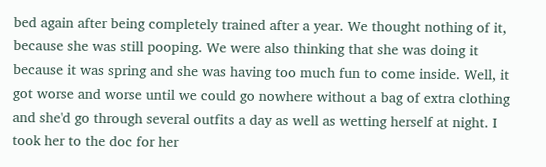bed again after being completely trained after a year. We thought nothing of it, because she was still pooping. We were also thinking that she was doing it because it was spring and she was having too much fun to come inside. Well, it got worse and worse until we could go nowhere without a bag of extra clothing and she'd go through several outfits a day as well as wetting herself at night. I took her to the doc for her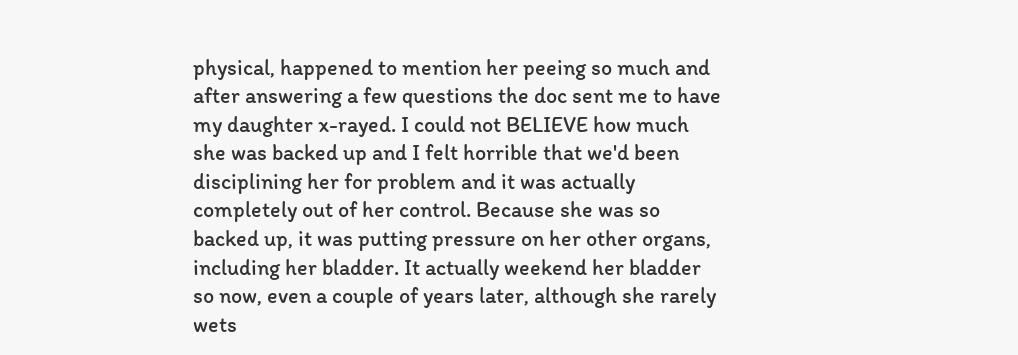physical, happened to mention her peeing so much and after answering a few questions the doc sent me to have my daughter x-rayed. I could not BELIEVE how much she was backed up and I felt horrible that we'd been disciplining her for problem and it was actually completely out of her control. Because she was so backed up, it was putting pressure on her other organs, including her bladder. It actually weekend her bladder so now, even a couple of years later, although she rarely wets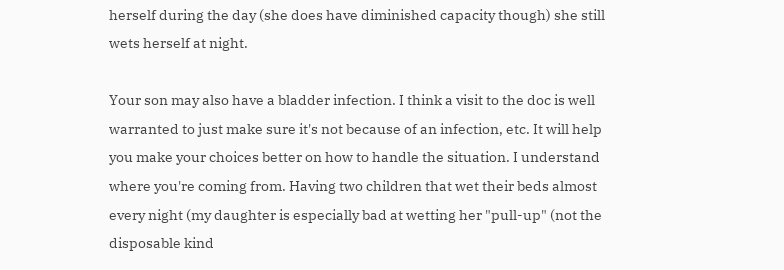herself during the day (she does have diminished capacity though) she still wets herself at night.

Your son may also have a bladder infection. I think a visit to the doc is well warranted to just make sure it's not because of an infection, etc. It will help you make your choices better on how to handle the situation. I understand where you're coming from. Having two children that wet their beds almost every night (my daughter is especially bad at wetting her "pull-up" (not the disposable kind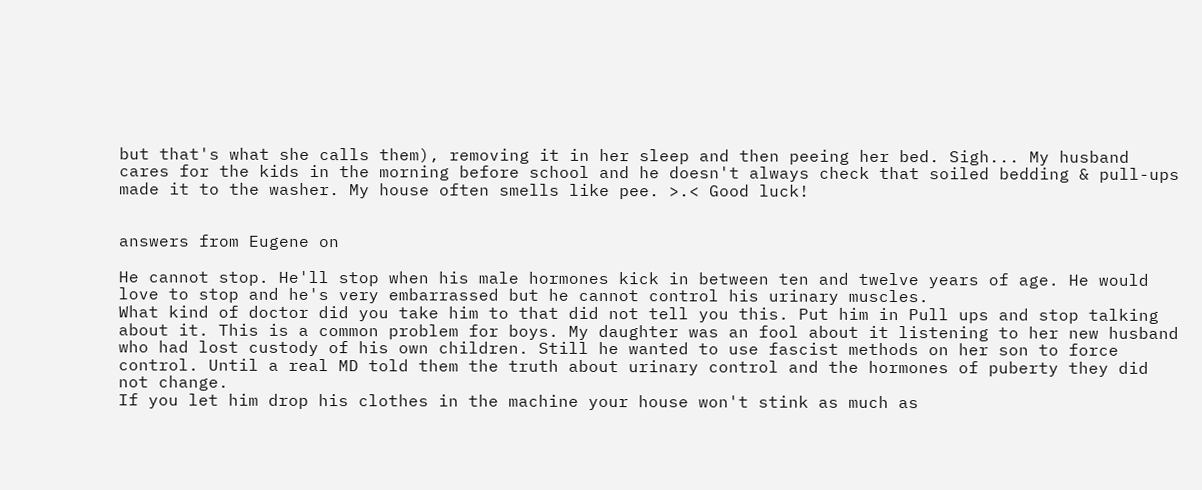but that's what she calls them), removing it in her sleep and then peeing her bed. Sigh... My husband cares for the kids in the morning before school and he doesn't always check that soiled bedding & pull-ups made it to the washer. My house often smells like pee. >.< Good luck!


answers from Eugene on

He cannot stop. He'll stop when his male hormones kick in between ten and twelve years of age. He would love to stop and he's very embarrassed but he cannot control his urinary muscles.
What kind of doctor did you take him to that did not tell you this. Put him in Pull ups and stop talking about it. This is a common problem for boys. My daughter was an fool about it listening to her new husband who had lost custody of his own children. Still he wanted to use fascist methods on her son to force control. Until a real MD told them the truth about urinary control and the hormones of puberty they did not change.
If you let him drop his clothes in the machine your house won't stink as much as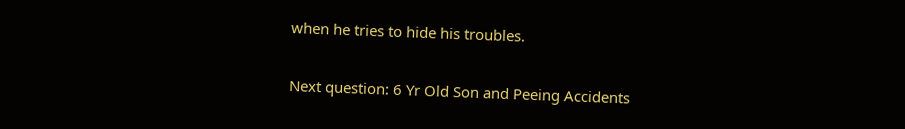when he tries to hide his troubles.

Next question: 6 Yr Old Son and Peeing Accidents